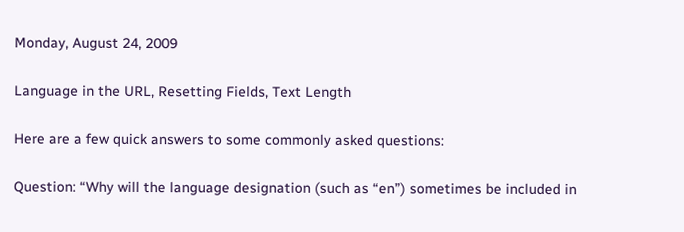Monday, August 24, 2009

Language in the URL, Resetting Fields, Text Length

Here are a few quick answers to some commonly asked questions:

Question: “Why will the language designation (such as “en”) sometimes be included in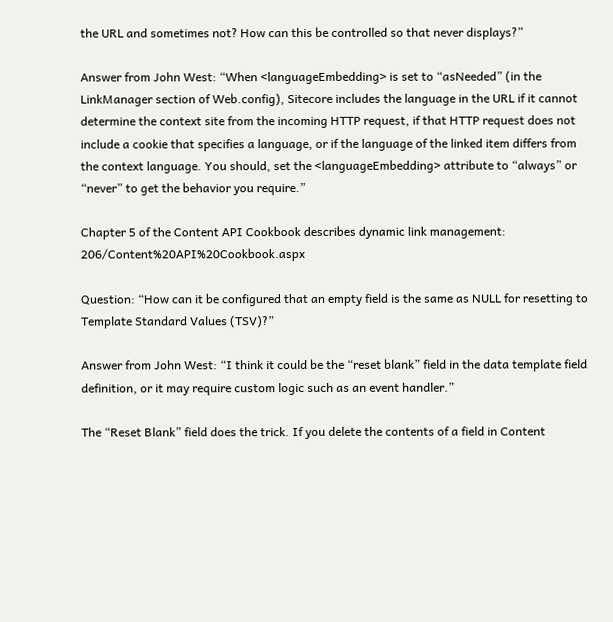the URL and sometimes not? How can this be controlled so that never displays?”

Answer from John West: “When <languageEmbedding> is set to “asNeeded” (in the LinkManager section of Web.config), Sitecore includes the language in the URL if it cannot determine the context site from the incoming HTTP request, if that HTTP request does not include a cookie that specifies a language, or if the language of the linked item differs from the context language. You should, set the <languageEmbedding> attribute to “always” or “never” to get the behavior you require.”

Chapter 5 of the Content API Cookbook describes dynamic link management: 206/Content%20API%20Cookbook.aspx

Question: “How can it be configured that an empty field is the same as NULL for resetting to Template Standard Values (TSV)?”

Answer from John West: “I think it could be the “reset blank” field in the data template field definition, or it may require custom logic such as an event handler.”

The “Reset Blank” field does the trick. If you delete the contents of a field in Content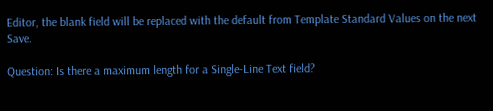Editor, the blank field will be replaced with the default from Template Standard Values on the next Save.

Question: Is there a maximum length for a Single-Line Text field?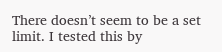There doesn’t seem to be a set limit. I tested this by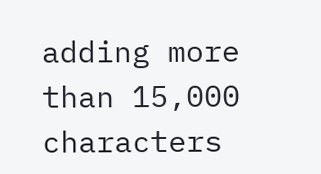adding more than 15,000 characters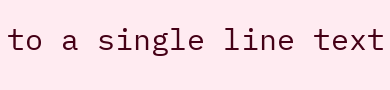to a single line text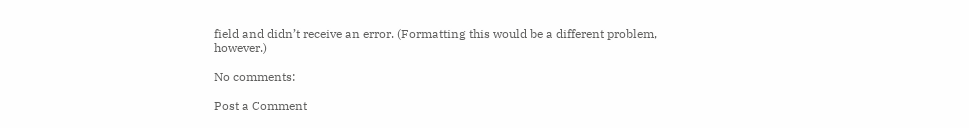field and didn’t receive an error. (Formatting this would be a different problem, however.)

No comments:

Post a Comment